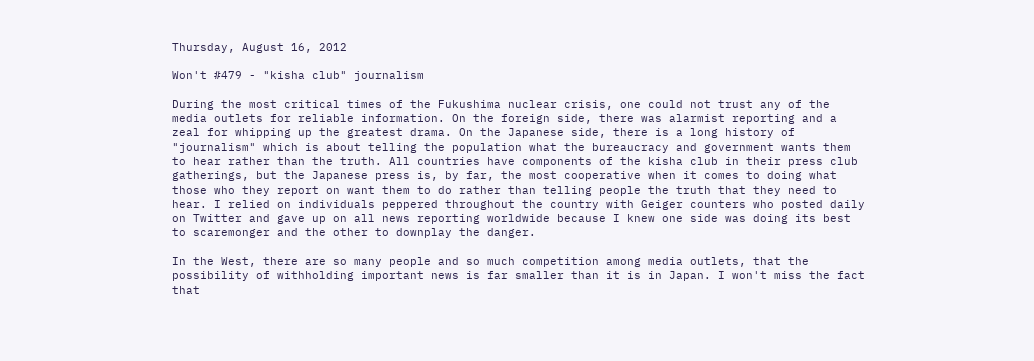Thursday, August 16, 2012

Won't #479 - "kisha club" journalism

During the most critical times of the Fukushima nuclear crisis, one could not trust any of the media outlets for reliable information. On the foreign side, there was alarmist reporting and a zeal for whipping up the greatest drama. On the Japanese side, there is a long history of "journalism" which is about telling the population what the bureaucracy and government wants them to hear rather than the truth. All countries have components of the kisha club in their press club gatherings, but the Japanese press is, by far, the most cooperative when it comes to doing what those who they report on want them to do rather than telling people the truth that they need to hear. I relied on individuals peppered throughout the country with Geiger counters who posted daily on Twitter and gave up on all news reporting worldwide because I knew one side was doing its best to scaremonger and the other to downplay the danger.

In the West, there are so many people and so much competition among media outlets, that the possibility of withholding important news is far smaller than it is in Japan. I won't miss the fact that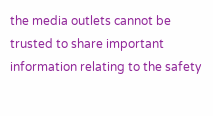the media outlets cannot be trusted to share important information relating to the safety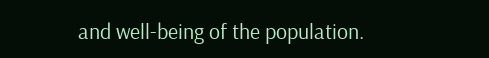and well-being of the population.